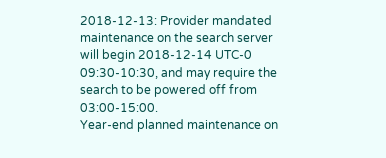2018-12-13: Provider mandated maintenance on the search server will begin 2018-12-14 UTC-0 09:30-10:30, and may require the search to be powered off from 03:00-15:00.
Year-end planned maintenance on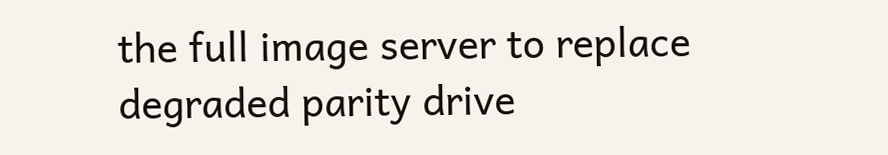the full image server to replace degraded parity drive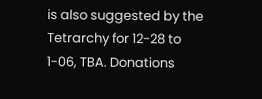is also suggested by the Tetrarchy for 12-28 to 1-06, TBA. Donations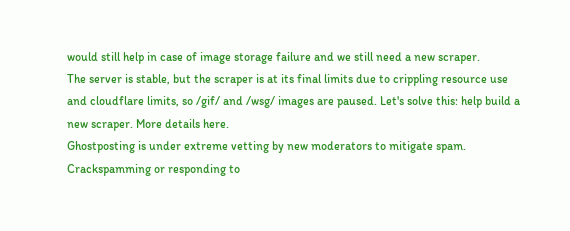would still help in case of image storage failure and we still need a new scraper.
The server is stable, but the scraper is at its final limits due to crippling resource use and cloudflare limits, so /gif/ and /wsg/ images are paused. Let's solve this: help build a new scraper. More details here.
Ghostposting is under extreme vetting by new moderators to mitigate spam. Crackspamming or responding to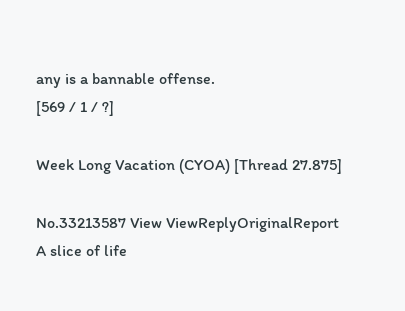any is a bannable offense.
[569 / 1 / ?]

Week Long Vacation (CYOA) [Thread 27.875]

No.33213587 View ViewReplyOriginalReport
A slice of life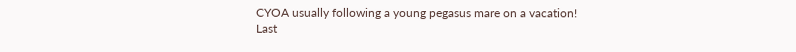CYOA usually following a young pegasus mare on a vacation!
Last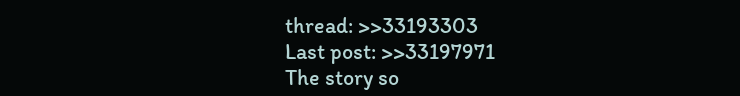thread: >>33193303
Last post: >>33197971
The story so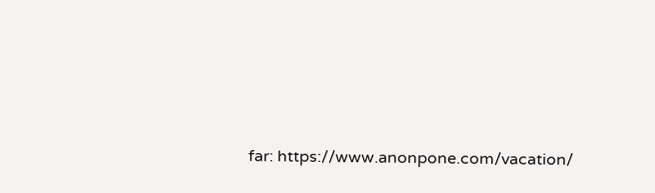far: https://www.anonpone.com/vacation/